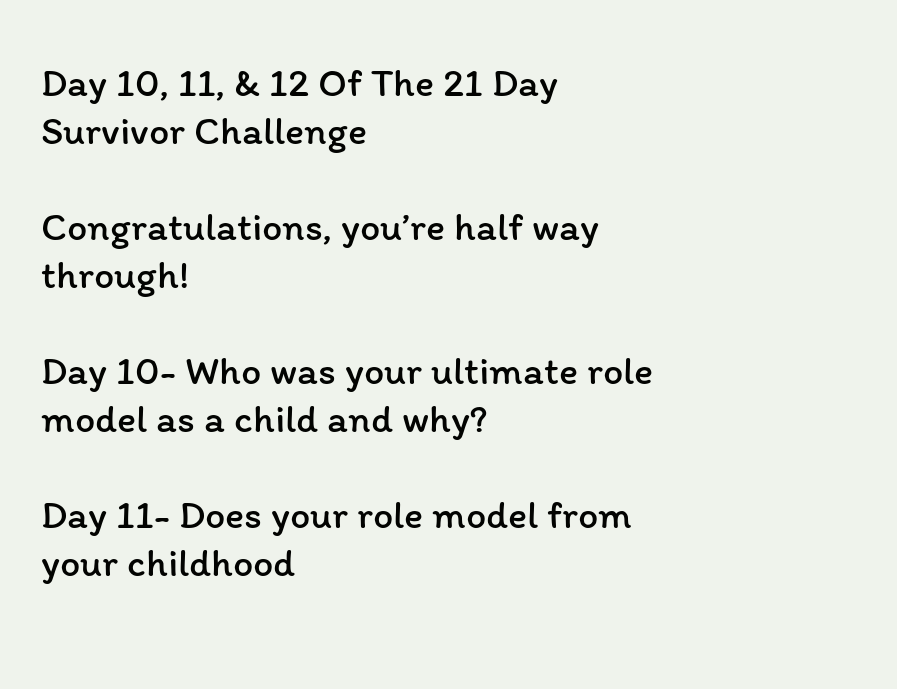Day 10, 11, & 12 Of The 21 Day Survivor Challenge

Congratulations, you’re half way through!

Day 10- Who was your ultimate role model as a child and why?

Day 11- Does your role model from your childhood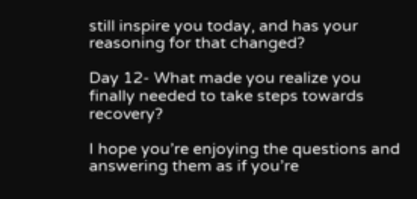still inspire you today, and has your reasoning for that changed?

Day 12- What made you realize you finally needed to take steps towards recovery?

I hope you’re enjoying the questions and answering them as if you’re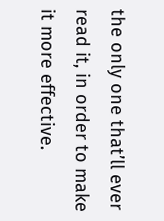the only one that’ll ever read it, in order to make it more effective.